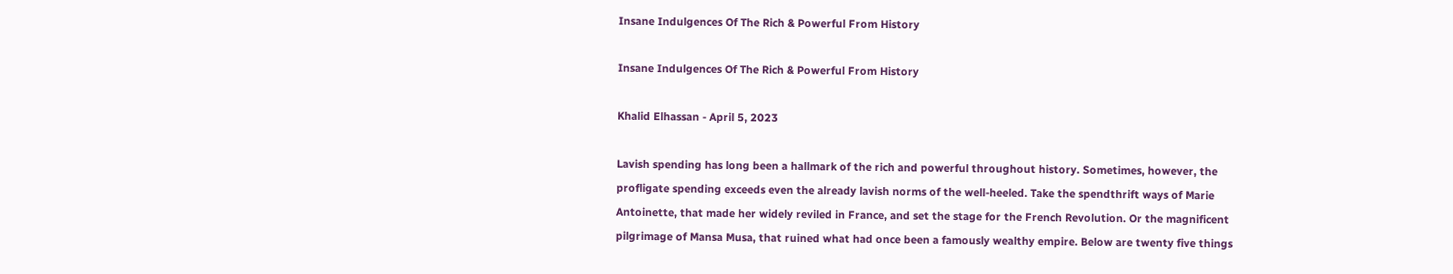Insane Indulgences Of The Rich & Powerful From History

Insane Indulgences Of The Rich & Powerful From History

Khalid Elhassan - April 5, 2023

Lavish spending has long been a hallmark of the rich and powerful throughout history. Sometimes, however, the profligate spending exceeds even the already lavish norms of the well-heeled. Take the spendthrift ways of Marie Antoinette, that made her widely reviled in France, and set the stage for the French Revolution. Or the magnificent pilgrimage of Mansa Musa, that ruined what had once been a famously wealthy empire. Below are twenty five things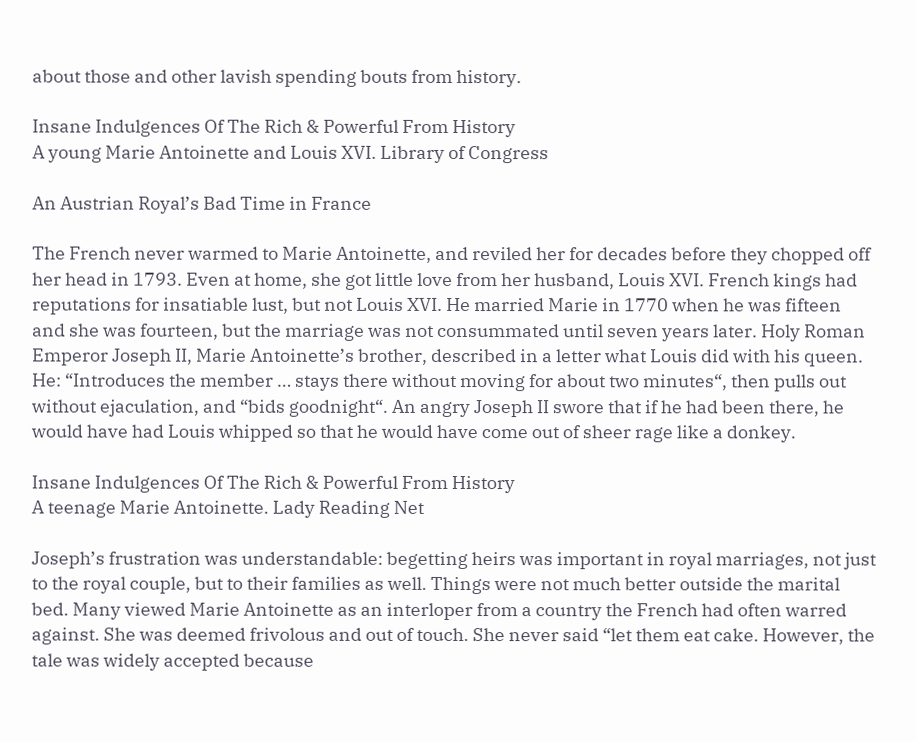about those and other lavish spending bouts from history.

Insane Indulgences Of The Rich & Powerful From History
A young Marie Antoinette and Louis XVI. Library of Congress

An Austrian Royal’s Bad Time in France

The French never warmed to Marie Antoinette, and reviled her for decades before they chopped off her head in 1793. Even at home, she got little love from her husband, Louis XVI. French kings had reputations for insatiable lust, but not Louis XVI. He married Marie in 1770 when he was fifteen and she was fourteen, but the marriage was not consummated until seven years later. Holy Roman Emperor Joseph II, Marie Antoinette’s brother, described in a letter what Louis did with his queen. He: “Introduces the member … stays there without moving for about two minutes“, then pulls out without ejaculation, and “bids goodnight“. An angry Joseph II swore that if he had been there, he would have had Louis whipped so that he would have come out of sheer rage like a donkey.

Insane Indulgences Of The Rich & Powerful From History
A teenage Marie Antoinette. Lady Reading Net

Joseph’s frustration was understandable: begetting heirs was important in royal marriages, not just to the royal couple, but to their families as well. Things were not much better outside the marital bed. Many viewed Marie Antoinette as an interloper from a country the French had often warred against. She was deemed frivolous and out of touch. She never said “let them eat cake. However, the tale was widely accepted because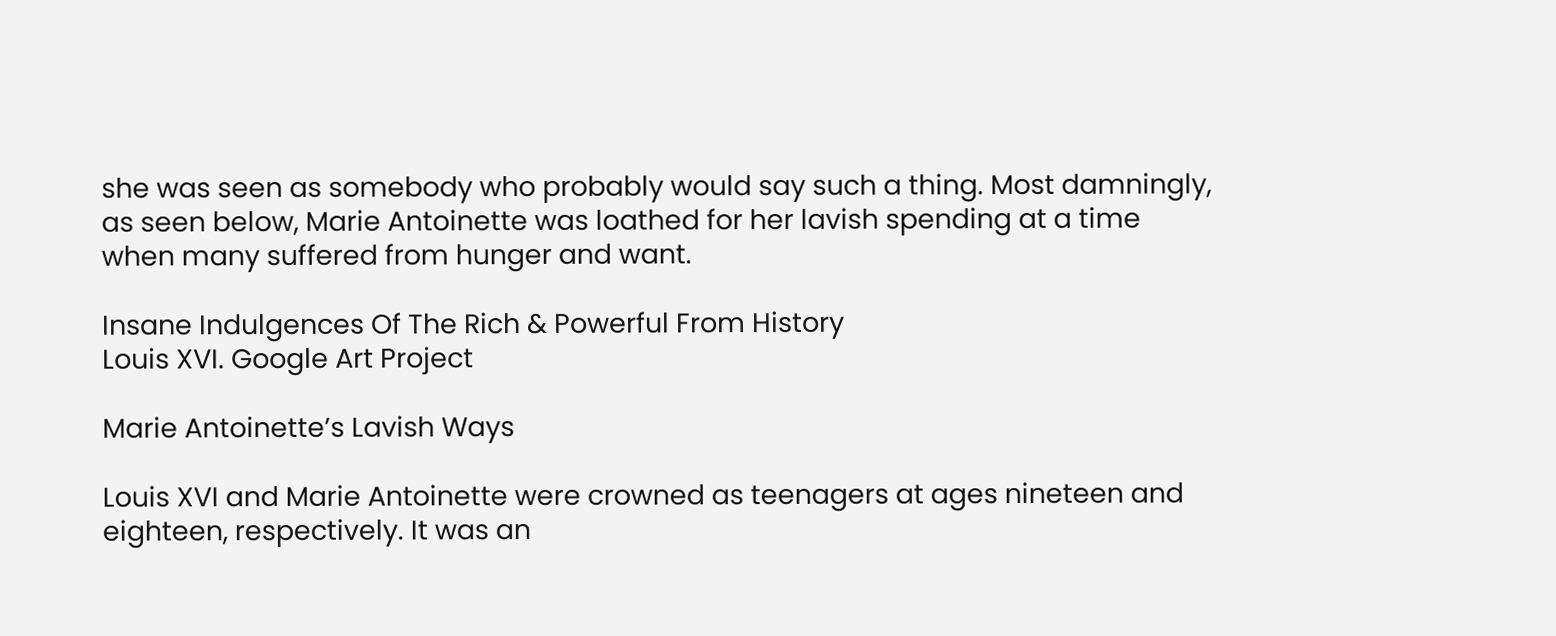she was seen as somebody who probably would say such a thing. Most damningly, as seen below, Marie Antoinette was loathed for her lavish spending at a time when many suffered from hunger and want.

Insane Indulgences Of The Rich & Powerful From History
Louis XVI. Google Art Project

Marie Antoinette’s Lavish Ways

Louis XVI and Marie Antoinette were crowned as teenagers at ages nineteen and eighteen, respectively. It was an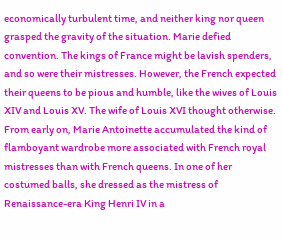economically turbulent time, and neither king nor queen grasped the gravity of the situation. Marie defied convention. The kings of France might be lavish spenders, and so were their mistresses. However, the French expected their queens to be pious and humble, like the wives of Louis XIV and Louis XV. The wife of Louis XVI thought otherwise. From early on, Marie Antoinette accumulated the kind of flamboyant wardrobe more associated with French royal mistresses than with French queens. In one of her costumed balls, she dressed as the mistress of Renaissance-era King Henri IV in a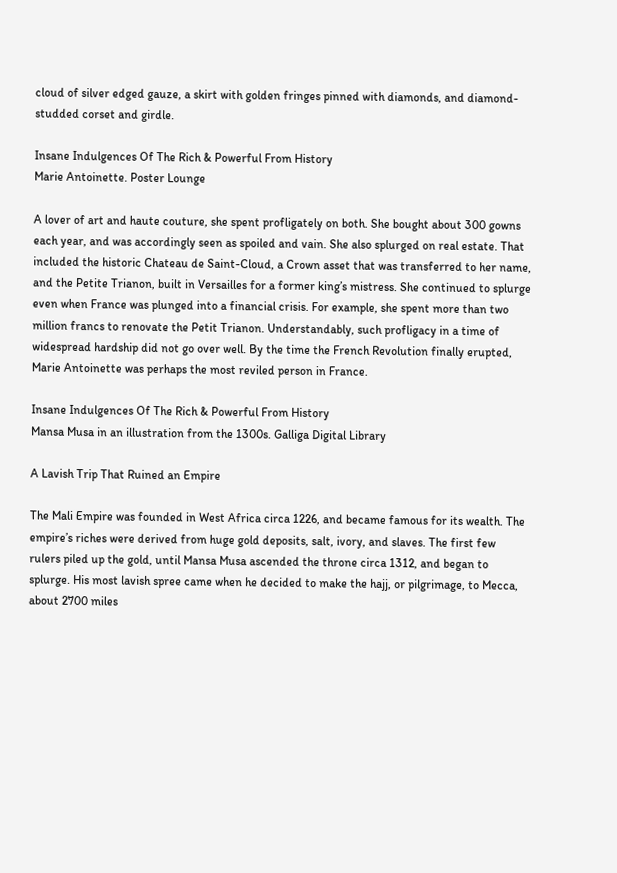cloud of silver edged gauze, a skirt with golden fringes pinned with diamonds, and diamond-studded corset and girdle.

Insane Indulgences Of The Rich & Powerful From History
Marie Antoinette. Poster Lounge

A lover of art and haute couture, she spent profligately on both. She bought about 300 gowns each year, and was accordingly seen as spoiled and vain. She also splurged on real estate. That included the historic Chateau de Saint-Cloud, a Crown asset that was transferred to her name, and the Petite Trianon, built in Versailles for a former king’s mistress. She continued to splurge even when France was plunged into a financial crisis. For example, she spent more than two million francs to renovate the Petit Trianon. Understandably, such profligacy in a time of widespread hardship did not go over well. By the time the French Revolution finally erupted, Marie Antoinette was perhaps the most reviled person in France.

Insane Indulgences Of The Rich & Powerful From History
Mansa Musa in an illustration from the 1300s. Galliga Digital Library

A Lavish Trip That Ruined an Empire

The Mali Empire was founded in West Africa circa 1226, and became famous for its wealth. The empire’s riches were derived from huge gold deposits, salt, ivory, and slaves. The first few rulers piled up the gold, until Mansa Musa ascended the throne circa 1312, and began to splurge. His most lavish spree came when he decided to make the hajj, or pilgrimage, to Mecca, about 2700 miles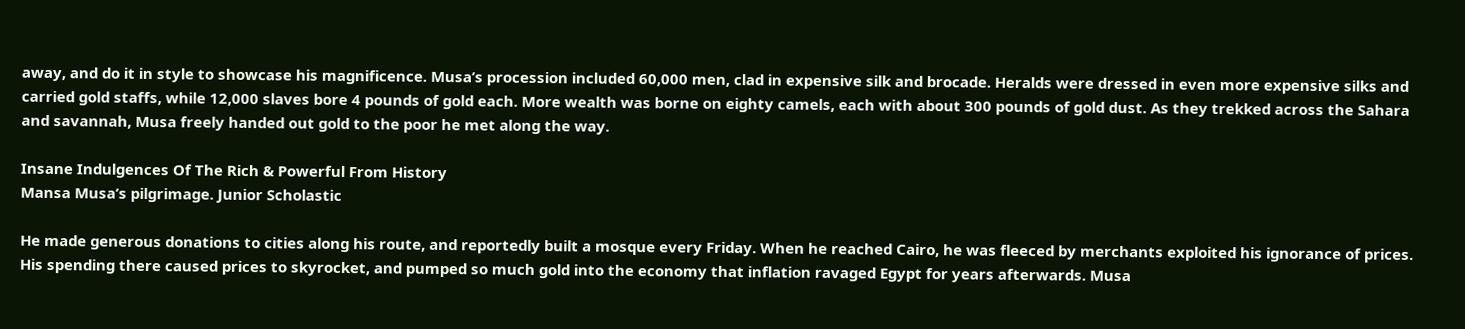away, and do it in style to showcase his magnificence. Musa’s procession included 60,000 men, clad in expensive silk and brocade. Heralds were dressed in even more expensive silks and carried gold staffs, while 12,000 slaves bore 4 pounds of gold each. More wealth was borne on eighty camels, each with about 300 pounds of gold dust. As they trekked across the Sahara and savannah, Musa freely handed out gold to the poor he met along the way.

Insane Indulgences Of The Rich & Powerful From History
Mansa Musa’s pilgrimage. Junior Scholastic

He made generous donations to cities along his route, and reportedly built a mosque every Friday. When he reached Cairo, he was fleeced by merchants exploited his ignorance of prices. His spending there caused prices to skyrocket, and pumped so much gold into the economy that inflation ravaged Egypt for years afterwards. Musa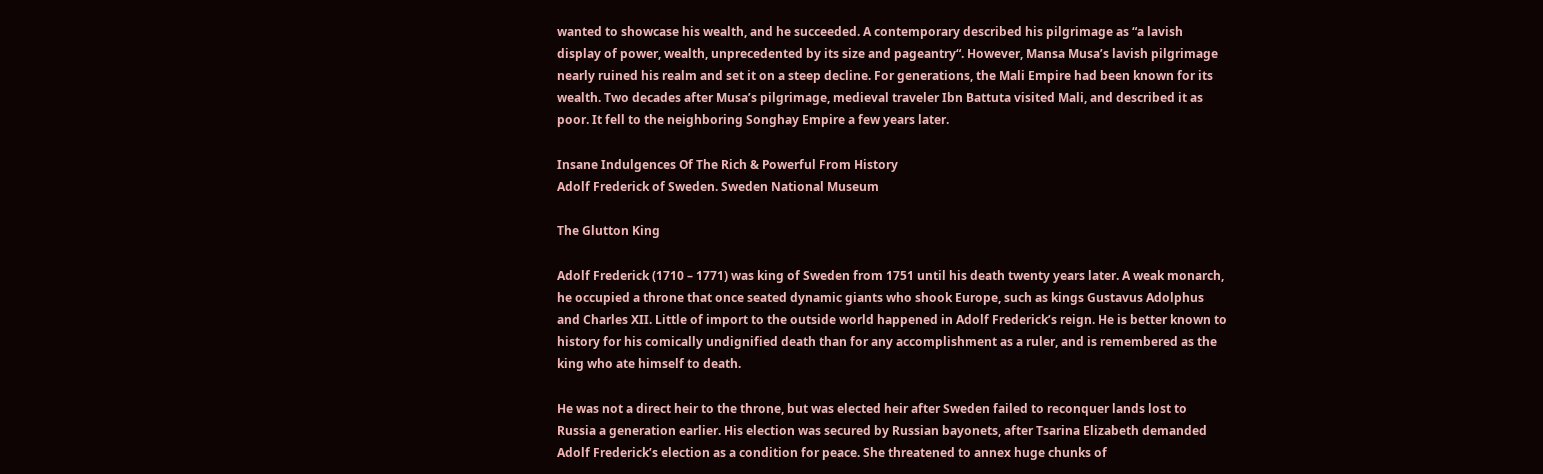wanted to showcase his wealth, and he succeeded. A contemporary described his pilgrimage as “a lavish display of power, wealth, unprecedented by its size and pageantry“. However, Mansa Musa’s lavish pilgrimage nearly ruined his realm and set it on a steep decline. For generations, the Mali Empire had been known for its wealth. Two decades after Musa’s pilgrimage, medieval traveler Ibn Battuta visited Mali, and described it as poor. It fell to the neighboring Songhay Empire a few years later.

Insane Indulgences Of The Rich & Powerful From History
Adolf Frederick of Sweden. Sweden National Museum

The Glutton King

Adolf Frederick (1710 – 1771) was king of Sweden from 1751 until his death twenty years later. A weak monarch, he occupied a throne that once seated dynamic giants who shook Europe, such as kings Gustavus Adolphus and Charles XII. Little of import to the outside world happened in Adolf Frederick’s reign. He is better known to history for his comically undignified death than for any accomplishment as a ruler, and is remembered as the king who ate himself to death.

He was not a direct heir to the throne, but was elected heir after Sweden failed to reconquer lands lost to Russia a generation earlier. His election was secured by Russian bayonets, after Tsarina Elizabeth demanded Adolf Frederick’s election as a condition for peace. She threatened to annex huge chunks of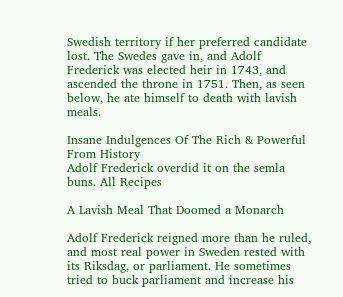Swedish territory if her preferred candidate lost. The Swedes gave in, and Adolf Frederick was elected heir in 1743, and ascended the throne in 1751. Then, as seen below, he ate himself to death with lavish meals.

Insane Indulgences Of The Rich & Powerful From History
Adolf Frederick overdid it on the semla buns. All Recipes

A Lavish Meal That Doomed a Monarch

Adolf Frederick reigned more than he ruled, and most real power in Sweden rested with its Riksdag, or parliament. He sometimes tried to buck parliament and increase his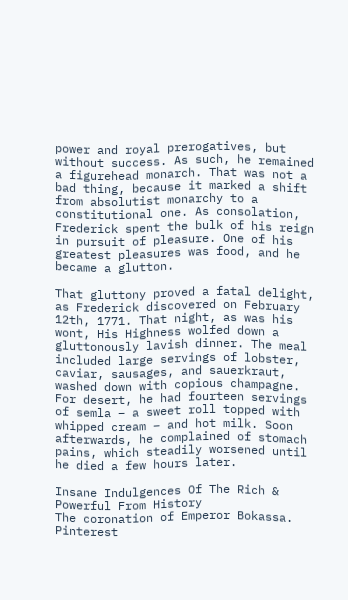power and royal prerogatives, but without success. As such, he remained a figurehead monarch. That was not a bad thing, because it marked a shift from absolutist monarchy to a constitutional one. As consolation, Frederick spent the bulk of his reign in pursuit of pleasure. One of his greatest pleasures was food, and he became a glutton.

That gluttony proved a fatal delight, as Frederick discovered on February 12th, 1771. That night, as was his wont, His Highness wolfed down a gluttonously lavish dinner. The meal included large servings of lobster, caviar, sausages, and sauerkraut, washed down with copious champagne. For desert, he had fourteen servings of semla – a sweet roll topped with whipped cream – and hot milk. Soon afterwards, he complained of stomach pains, which steadily worsened until he died a few hours later.

Insane Indulgences Of The Rich & Powerful From History
The coronation of Emperor Bokassa. Pinterest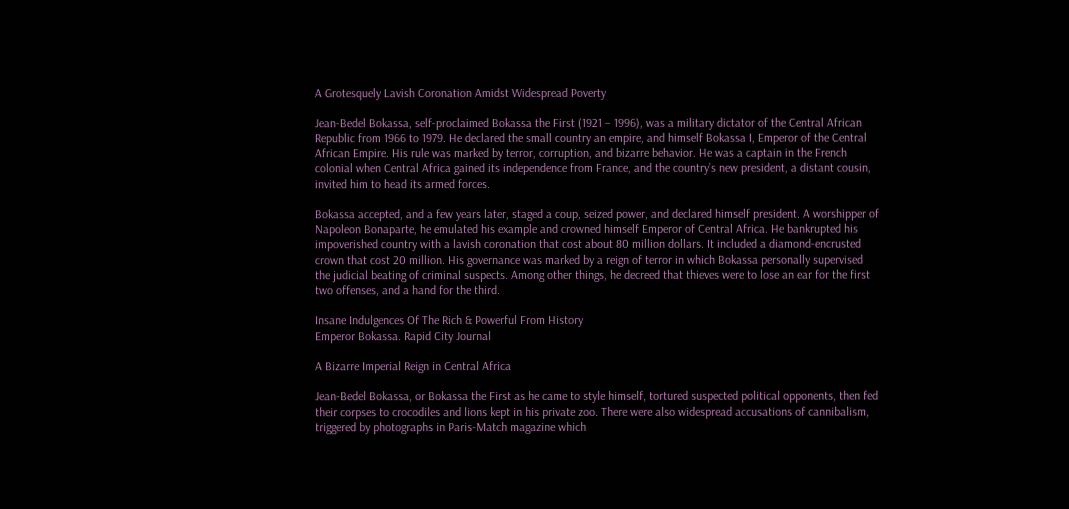A Grotesquely Lavish Coronation Amidst Widespread Poverty

Jean-Bedel Bokassa, self-proclaimed Bokassa the First (1921 – 1996), was a military dictator of the Central African Republic from 1966 to 1979. He declared the small country an empire, and himself Bokassa I, Emperor of the Central African Empire. His rule was marked by terror, corruption, and bizarre behavior. He was a captain in the French colonial when Central Africa gained its independence from France, and the country’s new president, a distant cousin, invited him to head its armed forces.

Bokassa accepted, and a few years later, staged a coup, seized power, and declared himself president. A worshipper of Napoleon Bonaparte, he emulated his example and crowned himself Emperor of Central Africa. He bankrupted his impoverished country with a lavish coronation that cost about 80 million dollars. It included a diamond-encrusted crown that cost 20 million. His governance was marked by a reign of terror in which Bokassa personally supervised the judicial beating of criminal suspects. Among other things, he decreed that thieves were to lose an ear for the first two offenses, and a hand for the third.

Insane Indulgences Of The Rich & Powerful From History
Emperor Bokassa. Rapid City Journal

A Bizarre Imperial Reign in Central Africa

Jean-Bedel Bokassa, or Bokassa the First as he came to style himself, tortured suspected political opponents, then fed their corpses to crocodiles and lions kept in his private zoo. There were also widespread accusations of cannibalism, triggered by photographs in Paris-Match magazine which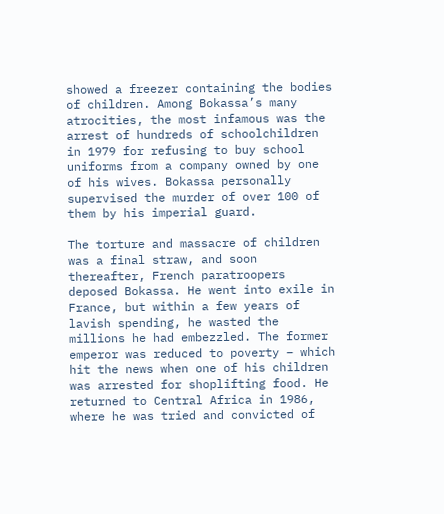showed a freezer containing the bodies of children. Among Bokassa’s many atrocities, the most infamous was the arrest of hundreds of schoolchildren in 1979 for refusing to buy school uniforms from a company owned by one of his wives. Bokassa personally supervised the murder of over 100 of them by his imperial guard.

The torture and massacre of children was a final straw, and soon thereafter, French paratroopers deposed Bokassa. He went into exile in France, but within a few years of lavish spending, he wasted the millions he had embezzled. The former emperor was reduced to poverty – which hit the news when one of his children was arrested for shoplifting food. He returned to Central Africa in 1986, where he was tried and convicted of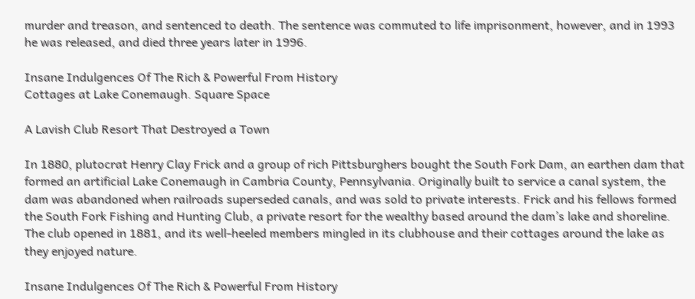murder and treason, and sentenced to death. The sentence was commuted to life imprisonment, however, and in 1993 he was released, and died three years later in 1996.

Insane Indulgences Of The Rich & Powerful From History
Cottages at Lake Conemaugh. Square Space

A Lavish Club Resort That Destroyed a Town

In 1880, plutocrat Henry Clay Frick and a group of rich Pittsburghers bought the South Fork Dam, an earthen dam that formed an artificial Lake Conemaugh in Cambria County, Pennsylvania. Originally built to service a canal system, the dam was abandoned when railroads superseded canals, and was sold to private interests. Frick and his fellows formed the South Fork Fishing and Hunting Club, a private resort for the wealthy based around the dam’s lake and shoreline. The club opened in 1881, and its well-heeled members mingled in its clubhouse and their cottages around the lake as they enjoyed nature.

Insane Indulgences Of The Rich & Powerful From History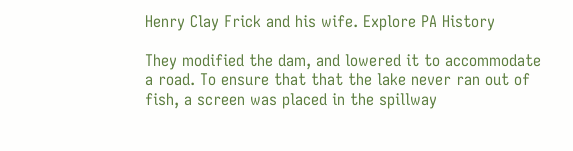Henry Clay Frick and his wife. Explore PA History

They modified the dam, and lowered it to accommodate a road. To ensure that that the lake never ran out of fish, a screen was placed in the spillway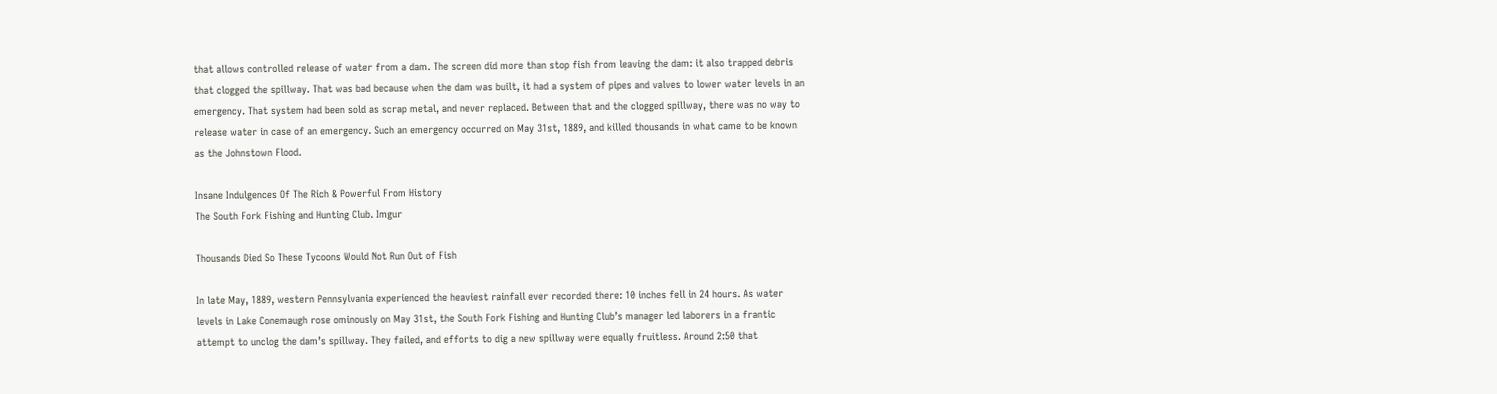that allows controlled release of water from a dam. The screen did more than stop fish from leaving the dam: it also trapped debris that clogged the spillway. That was bad because when the dam was built, it had a system of pipes and valves to lower water levels in an emergency. That system had been sold as scrap metal, and never replaced. Between that and the clogged spillway, there was no way to release water in case of an emergency. Such an emergency occurred on May 31st, 1889, and killed thousands in what came to be known as the Johnstown Flood.

Insane Indulgences Of The Rich & Powerful From History
The South Fork Fishing and Hunting Club. Imgur

Thousands Died So These Tycoons Would Not Run Out of Fish

In late May, 1889, western Pennsylvania experienced the heaviest rainfall ever recorded there: 10 inches fell in 24 hours. As water levels in Lake Conemaugh rose ominously on May 31st, the South Fork Fishing and Hunting Club’s manager led laborers in a frantic attempt to unclog the dam’s spillway. They failed, and efforts to dig a new spillway were equally fruitless. Around 2:50 that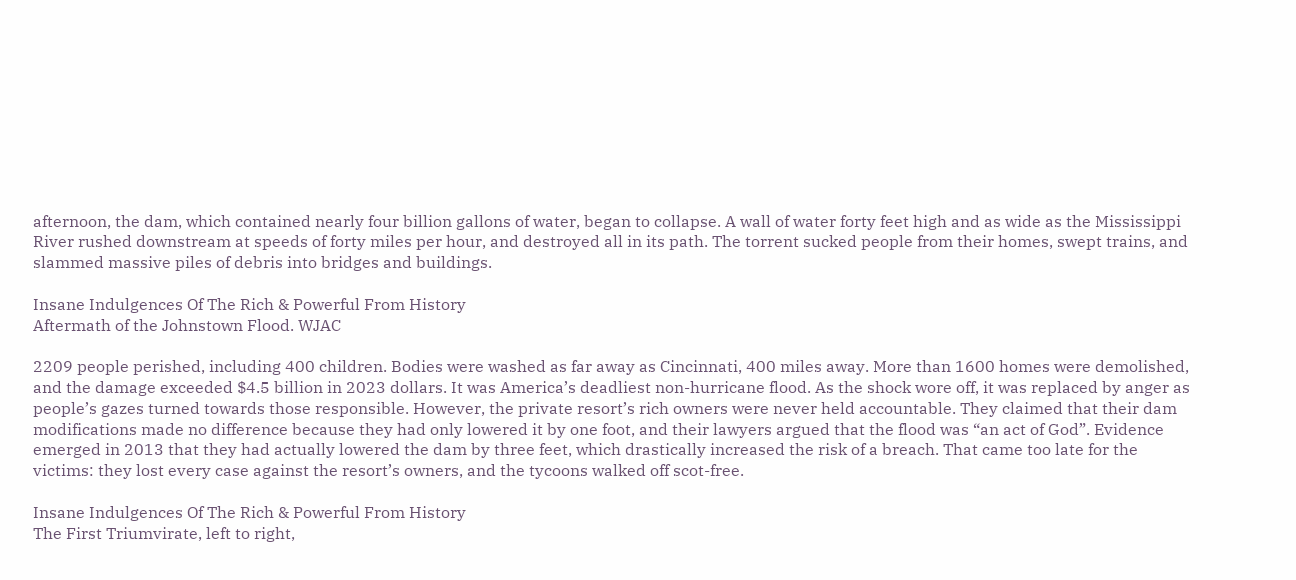afternoon, the dam, which contained nearly four billion gallons of water, began to collapse. A wall of water forty feet high and as wide as the Mississippi River rushed downstream at speeds of forty miles per hour, and destroyed all in its path. The torrent sucked people from their homes, swept trains, and slammed massive piles of debris into bridges and buildings.

Insane Indulgences Of The Rich & Powerful From History
Aftermath of the Johnstown Flood. WJAC

2209 people perished, including 400 children. Bodies were washed as far away as Cincinnati, 400 miles away. More than 1600 homes were demolished, and the damage exceeded $4.5 billion in 2023 dollars. It was America’s deadliest non-hurricane flood. As the shock wore off, it was replaced by anger as people’s gazes turned towards those responsible. However, the private resort’s rich owners were never held accountable. They claimed that their dam modifications made no difference because they had only lowered it by one foot, and their lawyers argued that the flood was “an act of God”. Evidence emerged in 2013 that they had actually lowered the dam by three feet, which drastically increased the risk of a breach. That came too late for the victims: they lost every case against the resort’s owners, and the tycoons walked off scot-free.

Insane Indulgences Of The Rich & Powerful From History
The First Triumvirate, left to right,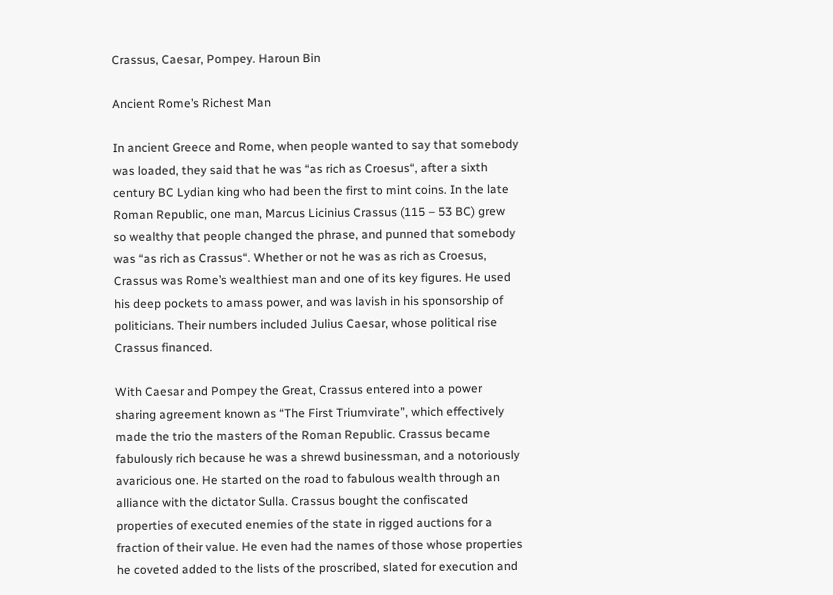Crassus, Caesar, Pompey. Haroun Bin

Ancient Rome’s Richest Man

In ancient Greece and Rome, when people wanted to say that somebody was loaded, they said that he was “as rich as Croesus“, after a sixth century BC Lydian king who had been the first to mint coins. In the late Roman Republic, one man, Marcus Licinius Crassus (115 – 53 BC) grew so wealthy that people changed the phrase, and punned that somebody was “as rich as Crassus“. Whether or not he was as rich as Croesus, Crassus was Rome’s wealthiest man and one of its key figures. He used his deep pockets to amass power, and was lavish in his sponsorship of politicians. Their numbers included Julius Caesar, whose political rise Crassus financed.

With Caesar and Pompey the Great, Crassus entered into a power sharing agreement known as “The First Triumvirate”, which effectively made the trio the masters of the Roman Republic. Crassus became fabulously rich because he was a shrewd businessman, and a notoriously avaricious one. He started on the road to fabulous wealth through an alliance with the dictator Sulla. Crassus bought the confiscated properties of executed enemies of the state in rigged auctions for a fraction of their value. He even had the names of those whose properties he coveted added to the lists of the proscribed, slated for execution and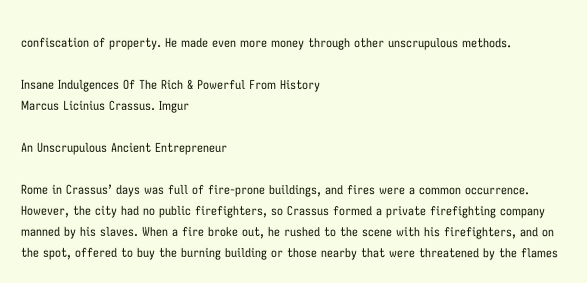confiscation of property. He made even more money through other unscrupulous methods.

Insane Indulgences Of The Rich & Powerful From History
Marcus Licinius Crassus. Imgur

An Unscrupulous Ancient Entrepreneur

Rome in Crassus’ days was full of fire-prone buildings, and fires were a common occurrence. However, the city had no public firefighters, so Crassus formed a private firefighting company manned by his slaves. When a fire broke out, he rushed to the scene with his firefighters, and on the spot, offered to buy the burning building or those nearby that were threatened by the flames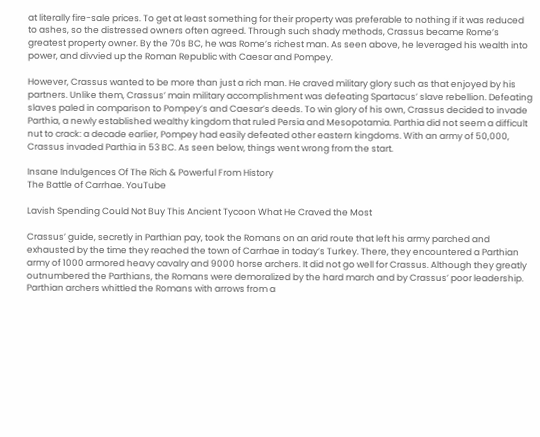at literally fire-sale prices. To get at least something for their property was preferable to nothing if it was reduced to ashes, so the distressed owners often agreed. Through such shady methods, Crassus became Rome’s greatest property owner. By the 70s BC, he was Rome’s richest man. As seen above, he leveraged his wealth into power, and divvied up the Roman Republic with Caesar and Pompey.

However, Crassus wanted to be more than just a rich man. He craved military glory such as that enjoyed by his partners. Unlike them, Crassus’ main military accomplishment was defeating Spartacus’ slave rebellion. Defeating slaves paled in comparison to Pompey’s and Caesar’s deeds. To win glory of his own, Crassus decided to invade Parthia, a newly established wealthy kingdom that ruled Persia and Mesopotamia. Parthia did not seem a difficult nut to crack: a decade earlier, Pompey had easily defeated other eastern kingdoms. With an army of 50,000, Crassus invaded Parthia in 53 BC. As seen below, things went wrong from the start.

Insane Indulgences Of The Rich & Powerful From History
The Battle of Carrhae. YouTube

Lavish Spending Could Not Buy This Ancient Tycoon What He Craved the Most

Crassus’ guide, secretly in Parthian pay, took the Romans on an arid route that left his army parched and exhausted by the time they reached the town of Carrhae in today’s Turkey. There, they encountered a Parthian army of 1000 armored heavy cavalry and 9000 horse archers. It did not go well for Crassus. Although they greatly outnumbered the Parthians, the Romans were demoralized by the hard march and by Crassus’ poor leadership. Parthian archers whittled the Romans with arrows from a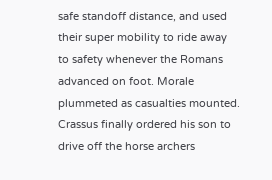safe standoff distance, and used their super mobility to ride away to safety whenever the Romans advanced on foot. Morale plummeted as casualties mounted. Crassus finally ordered his son to drive off the horse archers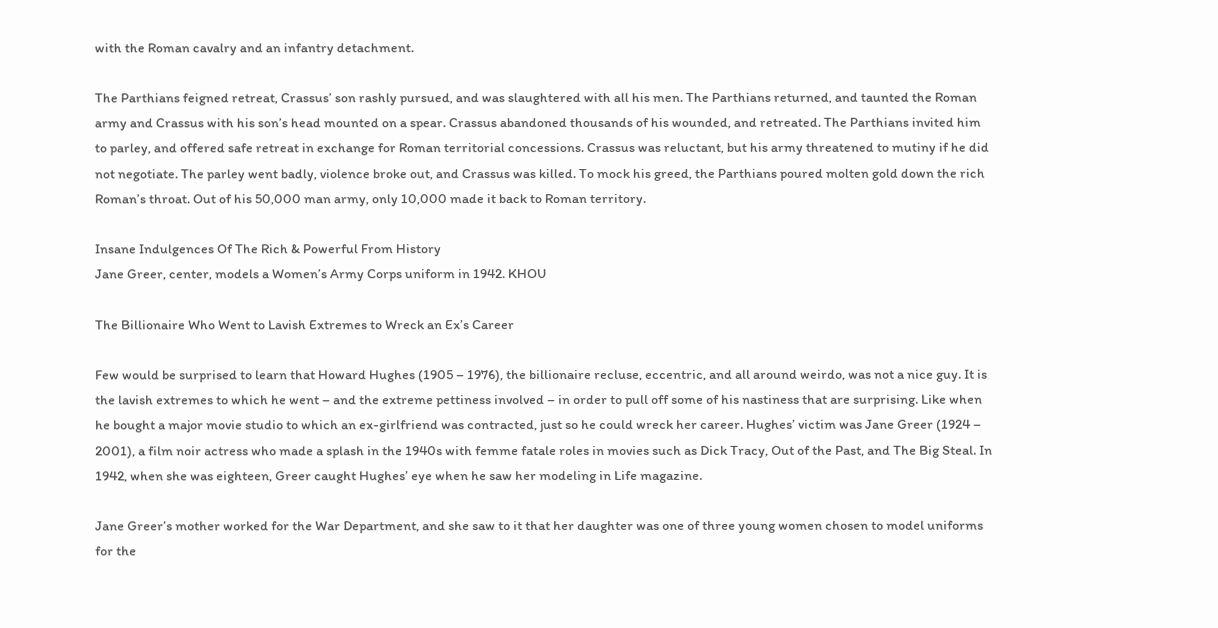with the Roman cavalry and an infantry detachment.

The Parthians feigned retreat, Crassus’ son rashly pursued, and was slaughtered with all his men. The Parthians returned, and taunted the Roman army and Crassus with his son’s head mounted on a spear. Crassus abandoned thousands of his wounded, and retreated. The Parthians invited him to parley, and offered safe retreat in exchange for Roman territorial concessions. Crassus was reluctant, but his army threatened to mutiny if he did not negotiate. The parley went badly, violence broke out, and Crassus was killed. To mock his greed, the Parthians poured molten gold down the rich Roman’s throat. Out of his 50,000 man army, only 10,000 made it back to Roman territory.

Insane Indulgences Of The Rich & Powerful From History
Jane Greer, center, models a Women’s Army Corps uniform in 1942. KHOU

The Billionaire Who Went to Lavish Extremes to Wreck an Ex’s Career

Few would be surprised to learn that Howard Hughes (1905 – 1976), the billionaire recluse, eccentric, and all around weirdo, was not a nice guy. It is the lavish extremes to which he went – and the extreme pettiness involved – in order to pull off some of his nastiness that are surprising. Like when he bought a major movie studio to which an ex-girlfriend was contracted, just so he could wreck her career. Hughes’ victim was Jane Greer (1924 – 2001), a film noir actress who made a splash in the 1940s with femme fatale roles in movies such as Dick Tracy, Out of the Past, and The Big Steal. In 1942, when she was eighteen, Greer caught Hughes’ eye when he saw her modeling in Life magazine.

Jane Greer’s mother worked for the War Department, and she saw to it that her daughter was one of three young women chosen to model uniforms for the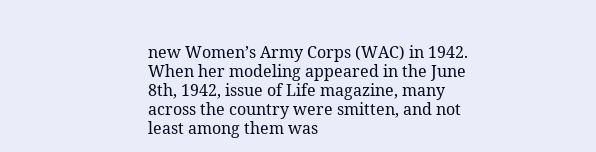new Women’s Army Corps (WAC) in 1942. When her modeling appeared in the June 8th, 1942, issue of Life magazine, many across the country were smitten, and not least among them was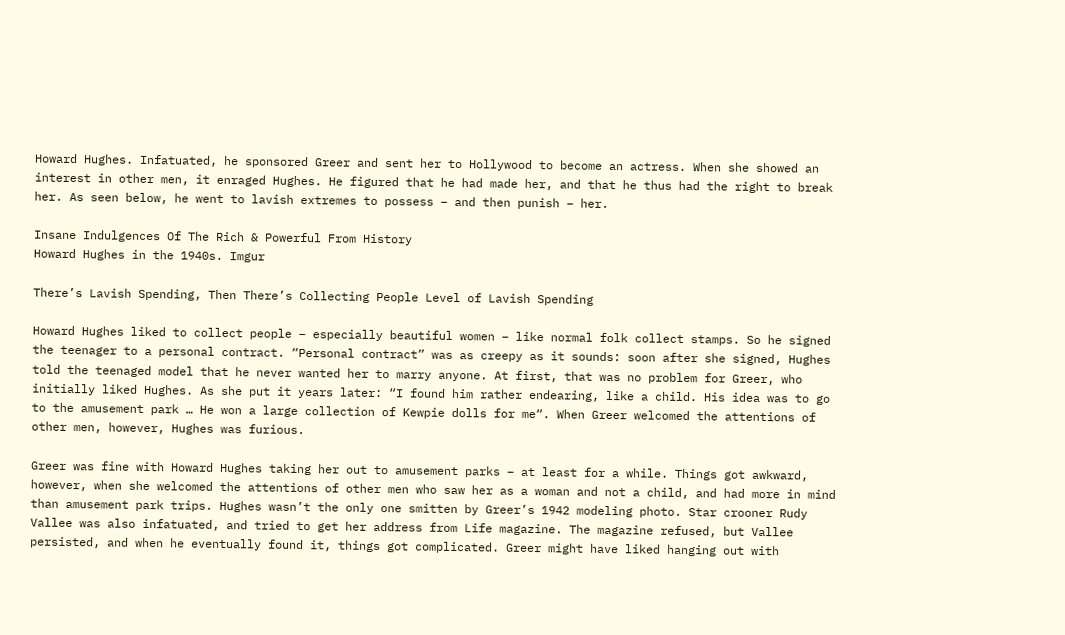Howard Hughes. Infatuated, he sponsored Greer and sent her to Hollywood to become an actress. When she showed an interest in other men, it enraged Hughes. He figured that he had made her, and that he thus had the right to break her. As seen below, he went to lavish extremes to possess – and then punish – her.

Insane Indulgences Of The Rich & Powerful From History
Howard Hughes in the 1940s. Imgur

There’s Lavish Spending, Then There’s Collecting People Level of Lavish Spending

Howard Hughes liked to collect people – especially beautiful women – like normal folk collect stamps. So he signed the teenager to a personal contract. “Personal contract” was as creepy as it sounds: soon after she signed, Hughes told the teenaged model that he never wanted her to marry anyone. At first, that was no problem for Greer, who initially liked Hughes. As she put it years later: “I found him rather endearing, like a child. His idea was to go to the amusement park … He won a large collection of Kewpie dolls for me“. When Greer welcomed the attentions of other men, however, Hughes was furious.

Greer was fine with Howard Hughes taking her out to amusement parks – at least for a while. Things got awkward, however, when she welcomed the attentions of other men who saw her as a woman and not a child, and had more in mind than amusement park trips. Hughes wasn’t the only one smitten by Greer’s 1942 modeling photo. Star crooner Rudy Vallee was also infatuated, and tried to get her address from Life magazine. The magazine refused, but Vallee persisted, and when he eventually found it, things got complicated. Greer might have liked hanging out with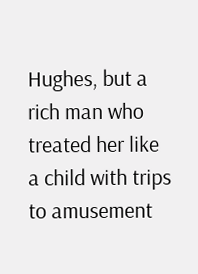Hughes, but a rich man who treated her like a child with trips to amusement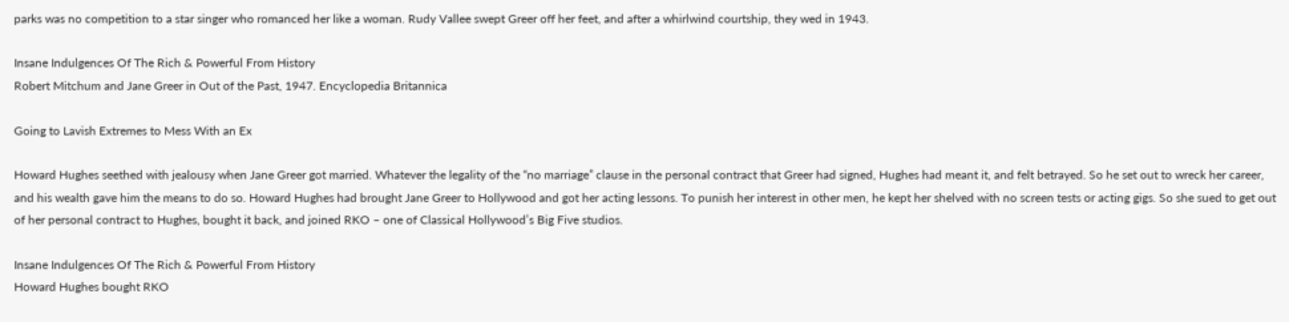parks was no competition to a star singer who romanced her like a woman. Rudy Vallee swept Greer off her feet, and after a whirlwind courtship, they wed in 1943.

Insane Indulgences Of The Rich & Powerful From History
Robert Mitchum and Jane Greer in Out of the Past, 1947. Encyclopedia Britannica

Going to Lavish Extremes to Mess With an Ex

Howard Hughes seethed with jealousy when Jane Greer got married. Whatever the legality of the “no marriage” clause in the personal contract that Greer had signed, Hughes had meant it, and felt betrayed. So he set out to wreck her career, and his wealth gave him the means to do so. Howard Hughes had brought Jane Greer to Hollywood and got her acting lessons. To punish her interest in other men, he kept her shelved with no screen tests or acting gigs. So she sued to get out of her personal contract to Hughes, bought it back, and joined RKO – one of Classical Hollywood’s Big Five studios.

Insane Indulgences Of The Rich & Powerful From History
Howard Hughes bought RKO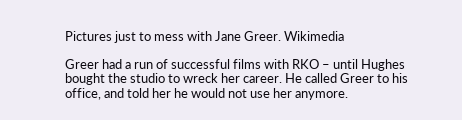Pictures just to mess with Jane Greer. Wikimedia

Greer had a run of successful films with RKO – until Hughes bought the studio to wreck her career. He called Greer to his office, and told her he would not use her anymore.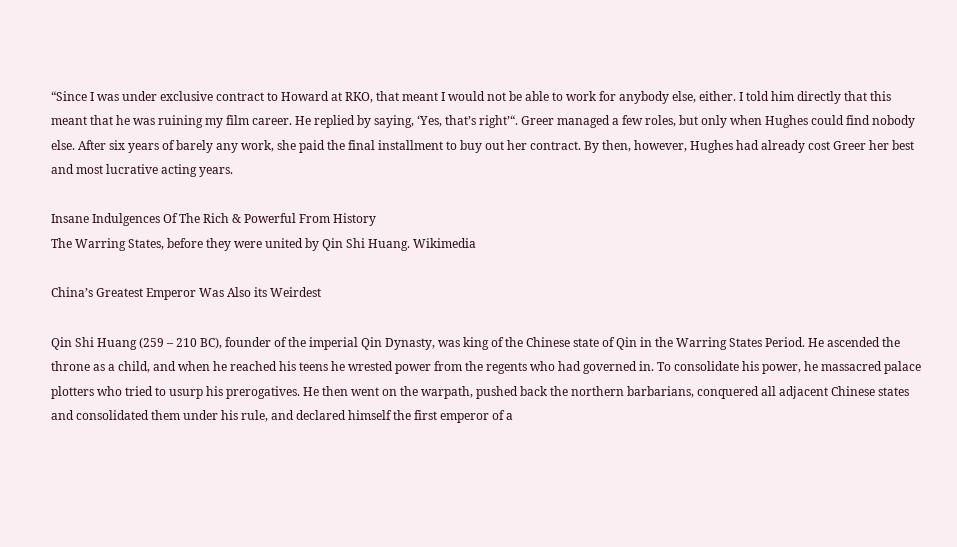“Since I was under exclusive contract to Howard at RKO, that meant I would not be able to work for anybody else, either. I told him directly that this meant that he was ruining my film career. He replied by saying, ‘Yes, that’s right’“. Greer managed a few roles, but only when Hughes could find nobody else. After six years of barely any work, she paid the final installment to buy out her contract. By then, however, Hughes had already cost Greer her best and most lucrative acting years.

Insane Indulgences Of The Rich & Powerful From History
The Warring States, before they were united by Qin Shi Huang. Wikimedia

China’s Greatest Emperor Was Also its Weirdest

Qin Shi Huang (259 – 210 BC), founder of the imperial Qin Dynasty, was king of the Chinese state of Qin in the Warring States Period. He ascended the throne as a child, and when he reached his teens he wrested power from the regents who had governed in. To consolidate his power, he massacred palace plotters who tried to usurp his prerogatives. He then went on the warpath, pushed back the northern barbarians, conquered all adjacent Chinese states and consolidated them under his rule, and declared himself the first emperor of a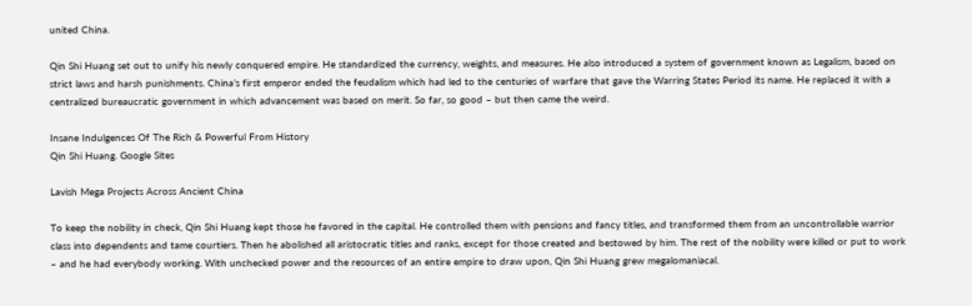united China.

Qin Shi Huang set out to unify his newly conquered empire. He standardized the currency, weights, and measures. He also introduced a system of government known as Legalism, based on strict laws and harsh punishments. China’s first emperor ended the feudalism which had led to the centuries of warfare that gave the Warring States Period its name. He replaced it with a centralized bureaucratic government in which advancement was based on merit. So far, so good – but then came the weird.

Insane Indulgences Of The Rich & Powerful From History
Qin Shi Huang. Google Sites

Lavish Mega Projects Across Ancient China

To keep the nobility in check, Qin Shi Huang kept those he favored in the capital. He controlled them with pensions and fancy titles, and transformed them from an uncontrollable warrior class into dependents and tame courtiers. Then he abolished all aristocratic titles and ranks, except for those created and bestowed by him. The rest of the nobility were killed or put to work – and he had everybody working. With unchecked power and the resources of an entire empire to draw upon, Qin Shi Huang grew megalomaniacal.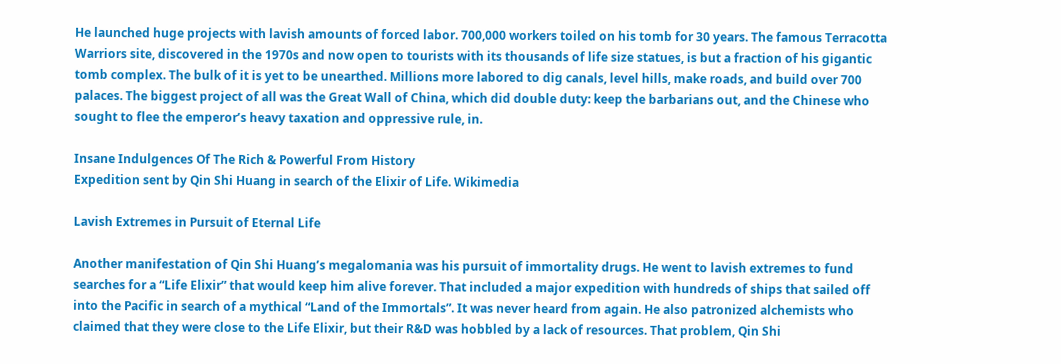He launched huge projects with lavish amounts of forced labor. 700,000 workers toiled on his tomb for 30 years. The famous Terracotta Warriors site, discovered in the 1970s and now open to tourists with its thousands of life size statues, is but a fraction of his gigantic tomb complex. The bulk of it is yet to be unearthed. Millions more labored to dig canals, level hills, make roads, and build over 700 palaces. The biggest project of all was the Great Wall of China, which did double duty: keep the barbarians out, and the Chinese who sought to flee the emperor’s heavy taxation and oppressive rule, in.

Insane Indulgences Of The Rich & Powerful From History
Expedition sent by Qin Shi Huang in search of the Elixir of Life. Wikimedia

Lavish Extremes in Pursuit of Eternal Life

Another manifestation of Qin Shi Huang’s megalomania was his pursuit of immortality drugs. He went to lavish extremes to fund searches for a “Life Elixir” that would keep him alive forever. That included a major expedition with hundreds of ships that sailed off into the Pacific in search of a mythical “Land of the Immortals”. It was never heard from again. He also patronized alchemists who claimed that they were close to the Life Elixir, but their R&D was hobbled by a lack of resources. That problem, Qin Shi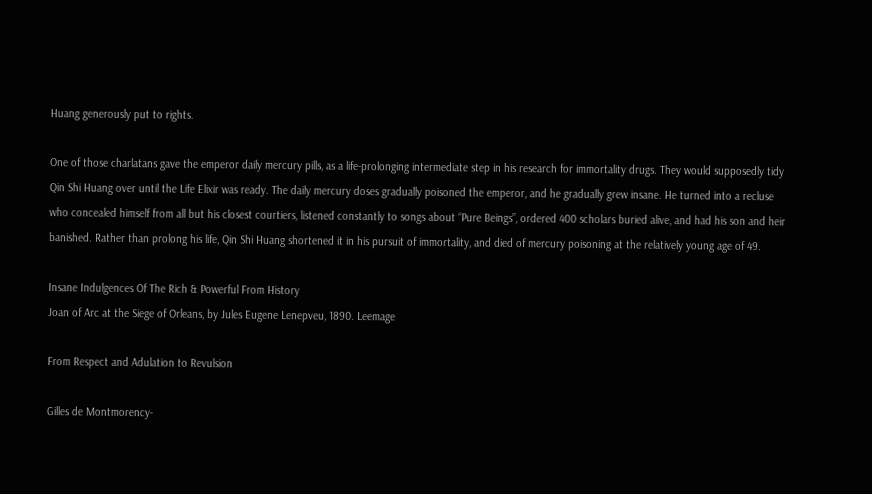Huang generously put to rights.

One of those charlatans gave the emperor daily mercury pills, as a life-prolonging intermediate step in his research for immortality drugs. They would supposedly tidy Qin Shi Huang over until the Life Elixir was ready. The daily mercury doses gradually poisoned the emperor, and he gradually grew insane. He turned into a recluse who concealed himself from all but his closest courtiers, listened constantly to songs about “Pure Beings”, ordered 400 scholars buried alive, and had his son and heir banished. Rather than prolong his life, Qin Shi Huang shortened it in his pursuit of immortality, and died of mercury poisoning at the relatively young age of 49.

Insane Indulgences Of The Rich & Powerful From History
Joan of Arc at the Siege of Orleans, by Jules Eugene Lenepveu, 1890. Leemage

From Respect and Adulation to Revulsion

Gilles de Montmorency-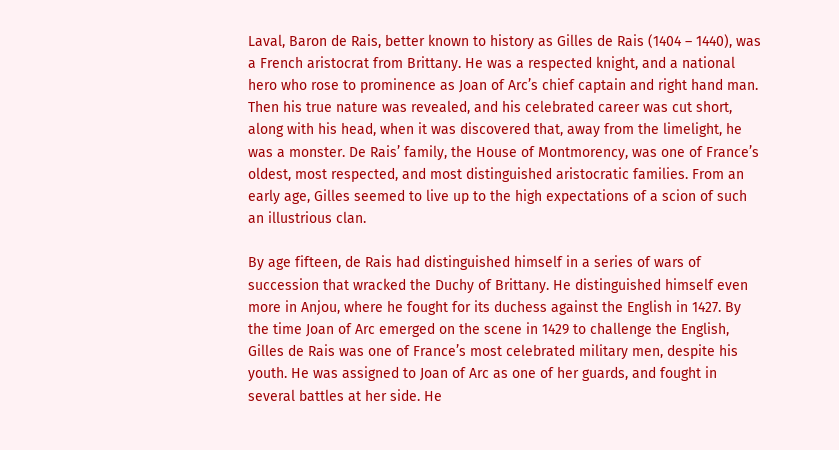Laval, Baron de Rais, better known to history as Gilles de Rais (1404 – 1440), was a French aristocrat from Brittany. He was a respected knight, and a national hero who rose to prominence as Joan of Arc’s chief captain and right hand man. Then his true nature was revealed, and his celebrated career was cut short, along with his head, when it was discovered that, away from the limelight, he was a monster. De Rais’ family, the House of Montmorency, was one of France’s oldest, most respected, and most distinguished aristocratic families. From an early age, Gilles seemed to live up to the high expectations of a scion of such an illustrious clan.

By age fifteen, de Rais had distinguished himself in a series of wars of succession that wracked the Duchy of Brittany. He distinguished himself even more in Anjou, where he fought for its duchess against the English in 1427. By the time Joan of Arc emerged on the scene in 1429 to challenge the English, Gilles de Rais was one of France’s most celebrated military men, despite his youth. He was assigned to Joan of Arc as one of her guards, and fought in several battles at her side. He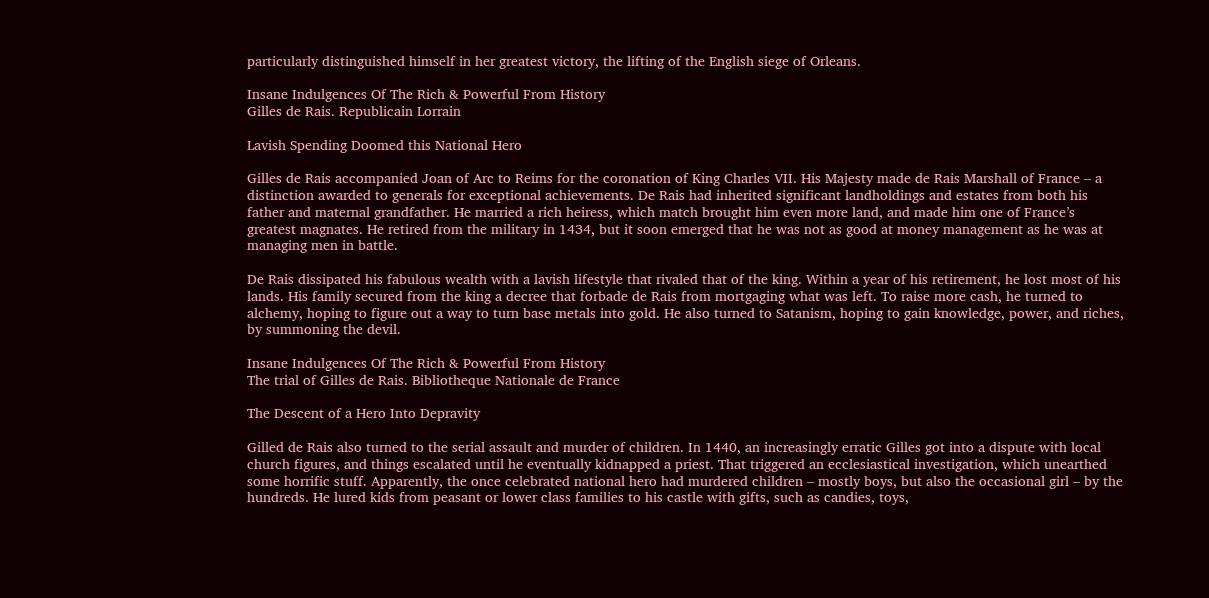particularly distinguished himself in her greatest victory, the lifting of the English siege of Orleans.

Insane Indulgences Of The Rich & Powerful From History
Gilles de Rais. Republicain Lorrain

Lavish Spending Doomed this National Hero

Gilles de Rais accompanied Joan of Arc to Reims for the coronation of King Charles VII. His Majesty made de Rais Marshall of France – a distinction awarded to generals for exceptional achievements. De Rais had inherited significant landholdings and estates from both his father and maternal grandfather. He married a rich heiress, which match brought him even more land, and made him one of France’s greatest magnates. He retired from the military in 1434, but it soon emerged that he was not as good at money management as he was at managing men in battle.

De Rais dissipated his fabulous wealth with a lavish lifestyle that rivaled that of the king. Within a year of his retirement, he lost most of his lands. His family secured from the king a decree that forbade de Rais from mortgaging what was left. To raise more cash, he turned to alchemy, hoping to figure out a way to turn base metals into gold. He also turned to Satanism, hoping to gain knowledge, power, and riches, by summoning the devil.

Insane Indulgences Of The Rich & Powerful From History
The trial of Gilles de Rais. Bibliotheque Nationale de France

The Descent of a Hero Into Depravity

Gilled de Rais also turned to the serial assault and murder of children. In 1440, an increasingly erratic Gilles got into a dispute with local church figures, and things escalated until he eventually kidnapped a priest. That triggered an ecclesiastical investigation, which unearthed some horrific stuff. Apparently, the once celebrated national hero had murdered children – mostly boys, but also the occasional girl – by the hundreds. He lured kids from peasant or lower class families to his castle with gifts, such as candies, toys,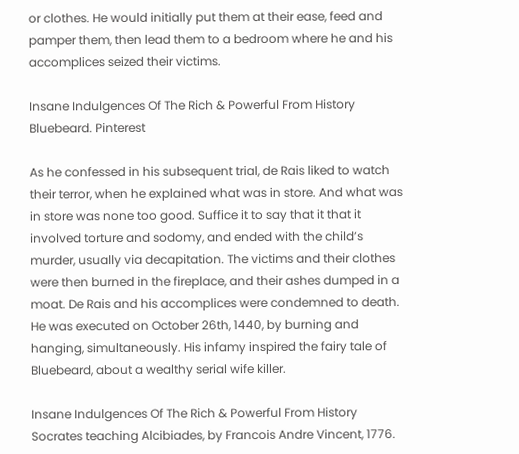or clothes. He would initially put them at their ease, feed and pamper them, then lead them to a bedroom where he and his accomplices seized their victims.

Insane Indulgences Of The Rich & Powerful From History
Bluebeard. Pinterest

As he confessed in his subsequent trial, de Rais liked to watch their terror, when he explained what was in store. And what was in store was none too good. Suffice it to say that it that it involved torture and sodomy, and ended with the child’s murder, usually via decapitation. The victims and their clothes were then burned in the fireplace, and their ashes dumped in a moat. De Rais and his accomplices were condemned to death. He was executed on October 26th, 1440, by burning and hanging, simultaneously. His infamy inspired the fairy tale of Bluebeard, about a wealthy serial wife killer.

Insane Indulgences Of The Rich & Powerful From History
Socrates teaching Alcibiades, by Francois Andre Vincent, 1776.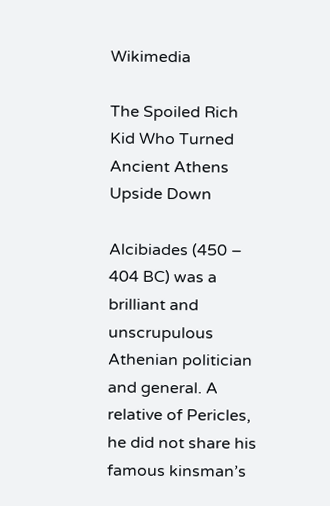Wikimedia

The Spoiled Rich Kid Who Turned Ancient Athens Upside Down

Alcibiades (450 – 404 BC) was a brilliant and unscrupulous Athenian politician and general. A relative of Pericles, he did not share his famous kinsman’s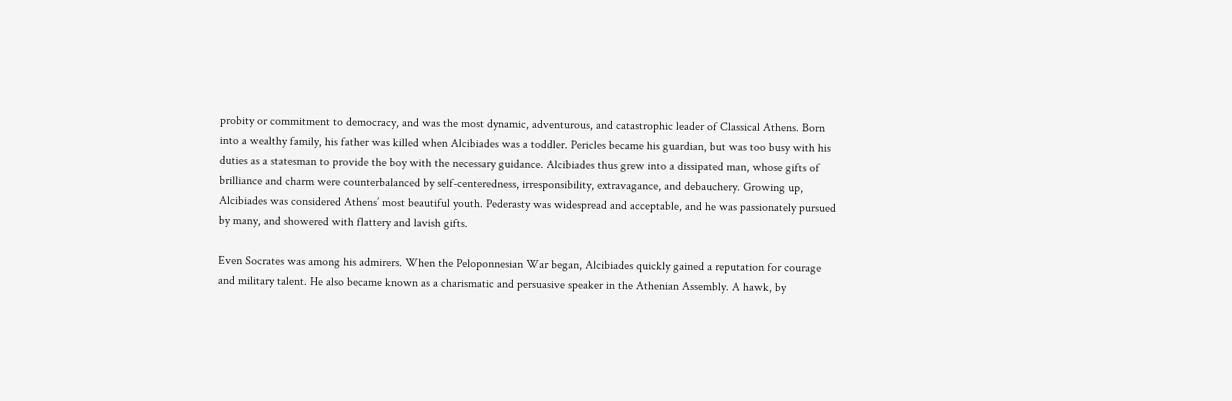probity or commitment to democracy, and was the most dynamic, adventurous, and catastrophic leader of Classical Athens. Born into a wealthy family, his father was killed when Alcibiades was a toddler. Pericles became his guardian, but was too busy with his duties as a statesman to provide the boy with the necessary guidance. Alcibiades thus grew into a dissipated man, whose gifts of brilliance and charm were counterbalanced by self-centeredness, irresponsibility, extravagance, and debauchery. Growing up, Alcibiades was considered Athens’ most beautiful youth. Pederasty was widespread and acceptable, and he was passionately pursued by many, and showered with flattery and lavish gifts.

Even Socrates was among his admirers. When the Peloponnesian War began, Alcibiades quickly gained a reputation for courage and military talent. He also became known as a charismatic and persuasive speaker in the Athenian Assembly. A hawk, by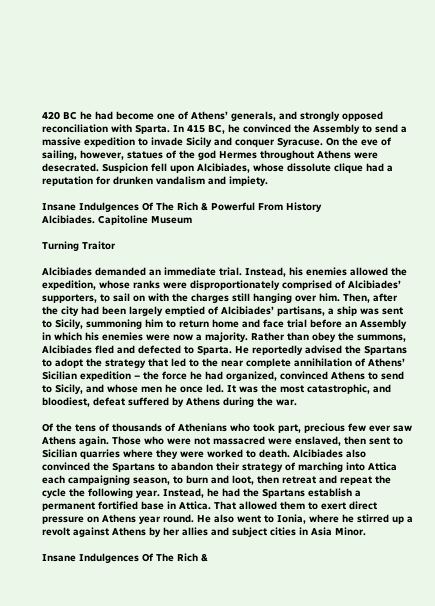420 BC he had become one of Athens’ generals, and strongly opposed reconciliation with Sparta. In 415 BC, he convinced the Assembly to send a massive expedition to invade Sicily and conquer Syracuse. On the eve of sailing, however, statues of the god Hermes throughout Athens were desecrated. Suspicion fell upon Alcibiades, whose dissolute clique had a reputation for drunken vandalism and impiety.

Insane Indulgences Of The Rich & Powerful From History
Alcibiades. Capitoline Museum

Turning Traitor

Alcibiades demanded an immediate trial. Instead, his enemies allowed the expedition, whose ranks were disproportionately comprised of Alcibiades’ supporters, to sail on with the charges still hanging over him. Then, after the city had been largely emptied of Alcibiades’ partisans, a ship was sent to Sicily, summoning him to return home and face trial before an Assembly in which his enemies were now a majority. Rather than obey the summons, Alcibiades fled and defected to Sparta. He reportedly advised the Spartans to adopt the strategy that led to the near complete annihilation of Athens’ Sicilian expedition – the force he had organized, convinced Athens to send to Sicily, and whose men he once led. It was the most catastrophic, and bloodiest, defeat suffered by Athens during the war.

Of the tens of thousands of Athenians who took part, precious few ever saw Athens again. Those who were not massacred were enslaved, then sent to Sicilian quarries where they were worked to death. Alcibiades also convinced the Spartans to abandon their strategy of marching into Attica each campaigning season, to burn and loot, then retreat and repeat the cycle the following year. Instead, he had the Spartans establish a permanent fortified base in Attica. That allowed them to exert direct pressure on Athens year round. He also went to Ionia, where he stirred up a revolt against Athens by her allies and subject cities in Asia Minor.

Insane Indulgences Of The Rich &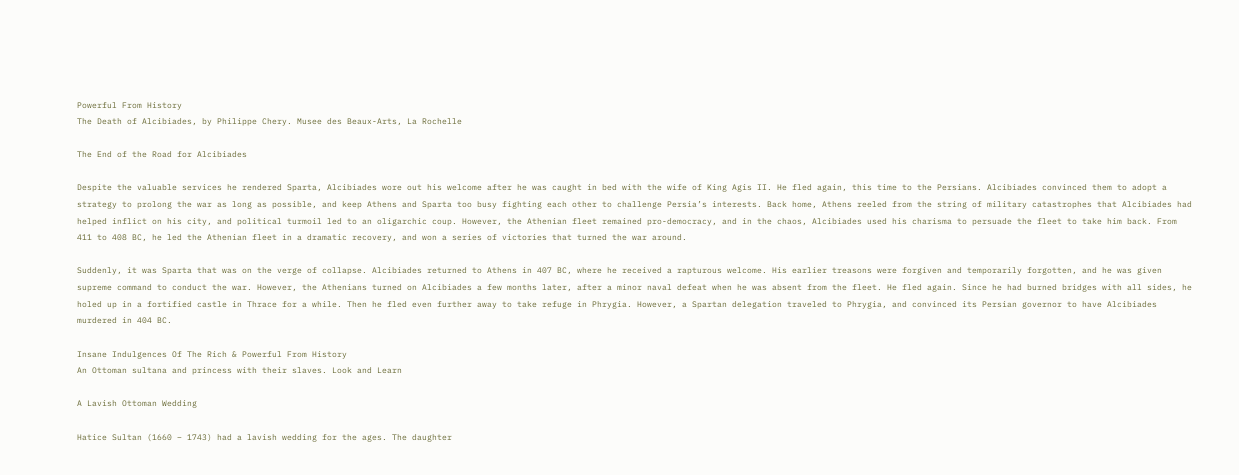Powerful From History
The Death of Alcibiades, by Philippe Chery. Musee des Beaux-Arts, La Rochelle

The End of the Road for Alcibiades

Despite the valuable services he rendered Sparta, Alcibiades wore out his welcome after he was caught in bed with the wife of King Agis II. He fled again, this time to the Persians. Alcibiades convinced them to adopt a strategy to prolong the war as long as possible, and keep Athens and Sparta too busy fighting each other to challenge Persia’s interests. Back home, Athens reeled from the string of military catastrophes that Alcibiades had helped inflict on his city, and political turmoil led to an oligarchic coup. However, the Athenian fleet remained pro-democracy, and in the chaos, Alcibiades used his charisma to persuade the fleet to take him back. From 411 to 408 BC, he led the Athenian fleet in a dramatic recovery, and won a series of victories that turned the war around.

Suddenly, it was Sparta that was on the verge of collapse. Alcibiades returned to Athens in 407 BC, where he received a rapturous welcome. His earlier treasons were forgiven and temporarily forgotten, and he was given supreme command to conduct the war. However, the Athenians turned on Alcibiades a few months later, after a minor naval defeat when he was absent from the fleet. He fled again. Since he had burned bridges with all sides, he holed up in a fortified castle in Thrace for a while. Then he fled even further away to take refuge in Phrygia. However, a Spartan delegation traveled to Phrygia, and convinced its Persian governor to have Alcibiades murdered in 404 BC.

Insane Indulgences Of The Rich & Powerful From History
An Ottoman sultana and princess with their slaves. Look and Learn

A Lavish Ottoman Wedding

Hatice Sultan (1660 – 1743) had a lavish wedding for the ages. The daughter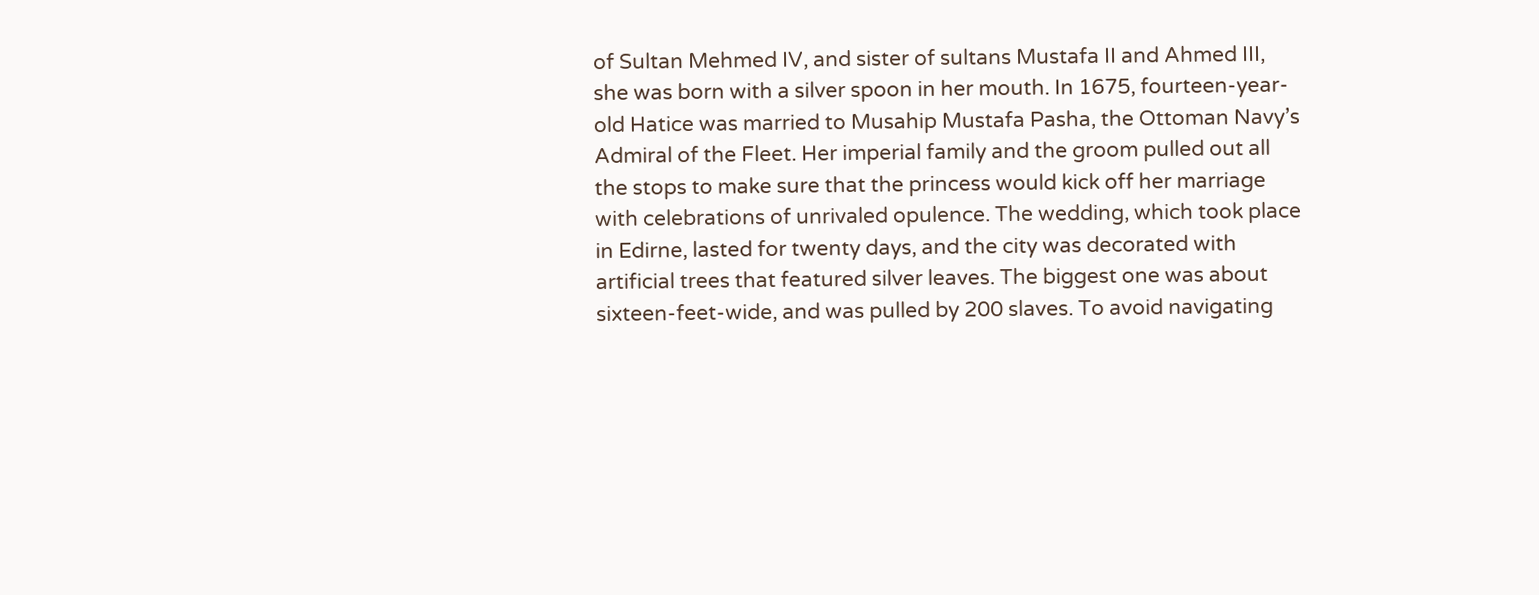of Sultan Mehmed IV, and sister of sultans Mustafa II and Ahmed III, she was born with a silver spoon in her mouth. In 1675, fourteen-year-old Hatice was married to Musahip Mustafa Pasha, the Ottoman Navy’s Admiral of the Fleet. Her imperial family and the groom pulled out all the stops to make sure that the princess would kick off her marriage with celebrations of unrivaled opulence. The wedding, which took place in Edirne, lasted for twenty days, and the city was decorated with artificial trees that featured silver leaves. The biggest one was about sixteen-feet-wide, and was pulled by 200 slaves. To avoid navigating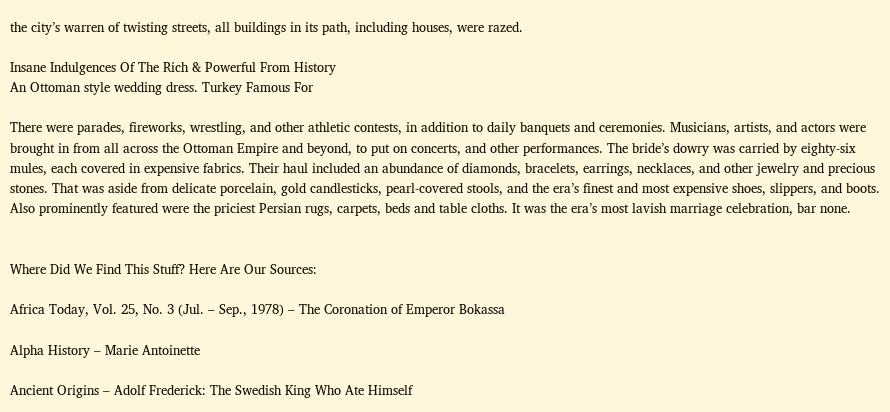the city’s warren of twisting streets, all buildings in its path, including houses, were razed.

Insane Indulgences Of The Rich & Powerful From History
An Ottoman style wedding dress. Turkey Famous For

There were parades, fireworks, wrestling, and other athletic contests, in addition to daily banquets and ceremonies. Musicians, artists, and actors were brought in from all across the Ottoman Empire and beyond, to put on concerts, and other performances. The bride’s dowry was carried by eighty-six mules, each covered in expensive fabrics. Their haul included an abundance of diamonds, bracelets, earrings, necklaces, and other jewelry and precious stones. That was aside from delicate porcelain, gold candlesticks, pearl-covered stools, and the era’s finest and most expensive shoes, slippers, and boots. Also prominently featured were the priciest Persian rugs, carpets, beds and table cloths. It was the era’s most lavish marriage celebration, bar none.


Where Did We Find This Stuff? Here Are Our Sources:

Africa Today, Vol. 25, No. 3 (Jul. – Sep., 1978) – The Coronation of Emperor Bokassa

Alpha History – Marie Antoinette

Ancient Origins – Adolf Frederick: The Swedish King Who Ate Himself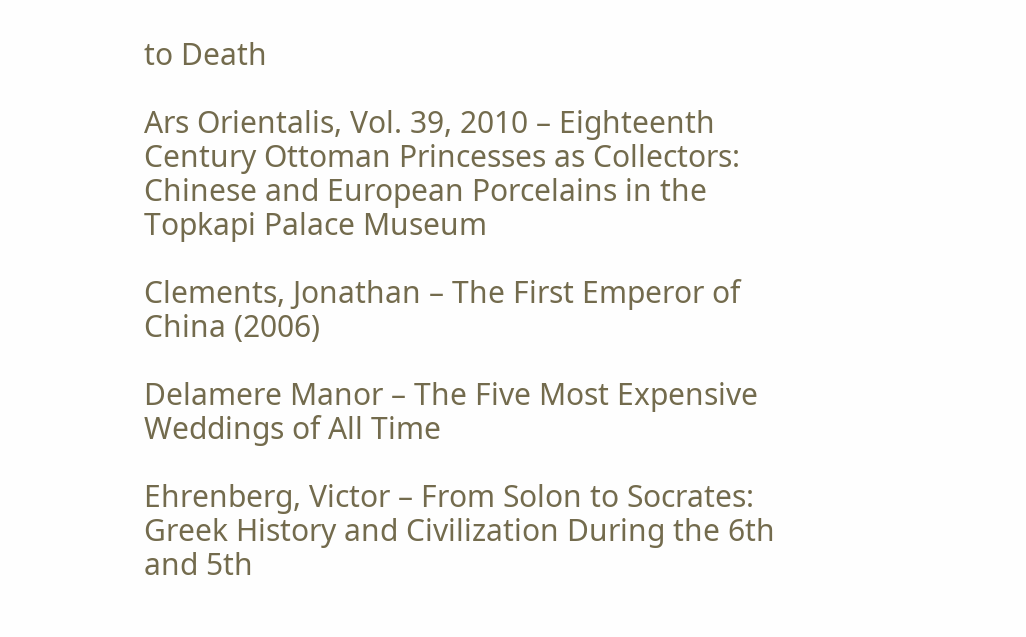to Death

Ars Orientalis, Vol. 39, 2010 – Eighteenth Century Ottoman Princesses as Collectors: Chinese and European Porcelains in the Topkapi Palace Museum

Clements, Jonathan – The First Emperor of China (2006)

Delamere Manor – The Five Most Expensive Weddings of All Time

Ehrenberg, Victor – From Solon to Socrates: Greek History and Civilization During the 6th and 5th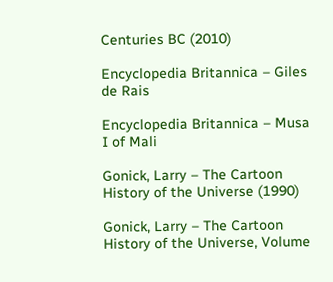Centuries BC (2010)

Encyclopedia Britannica – Giles de Rais

Encyclopedia Britannica – Musa I of Mali

Gonick, Larry – The Cartoon History of the Universe (1990)

Gonick, Larry – The Cartoon History of the Universe, Volume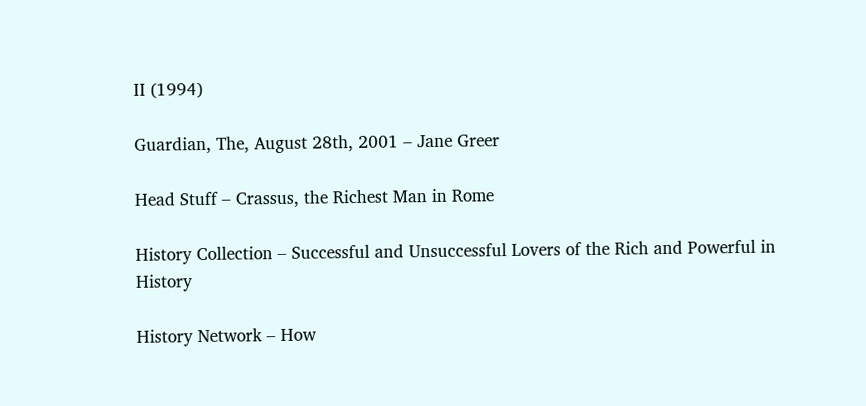II (1994)

Guardian, The, August 28th, 2001 – Jane Greer

Head Stuff – Crassus, the Richest Man in Rome

History Collection – Successful and Unsuccessful Lovers of the Rich and Powerful in History

History Network – How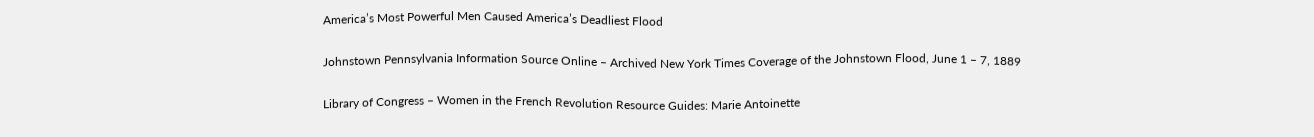America’s Most Powerful Men Caused America’s Deadliest Flood

Johnstown Pennsylvania Information Source Online – Archived New York Times Coverage of the Johnstown Flood, June 1 – 7, 1889

Library of Congress – Women in the French Revolution Resource Guides: Marie Antoinette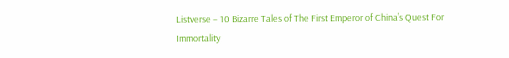Listverse – 10 Bizarre Tales of The First Emperor of China’s Quest For Immortality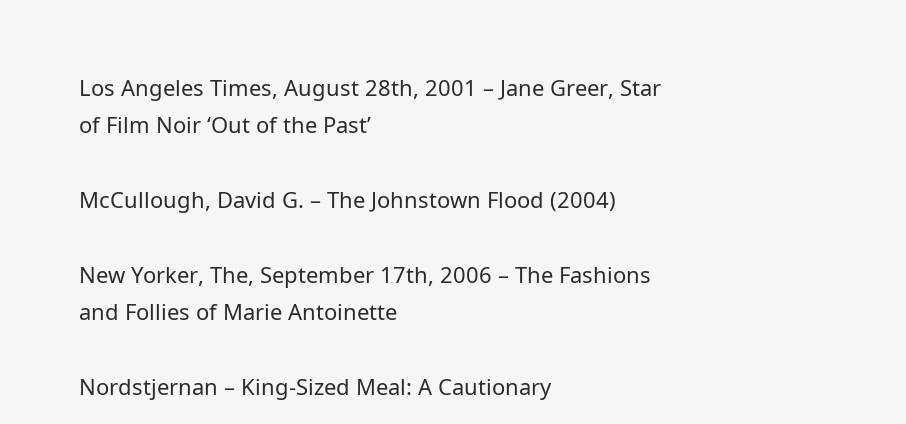Los Angeles Times, August 28th, 2001 – Jane Greer, Star of Film Noir ‘Out of the Past’

McCullough, David G. – The Johnstown Flood (2004)

New Yorker, The, September 17th, 2006 – The Fashions and Follies of Marie Antoinette

Nordstjernan – King-Sized Meal: A Cautionary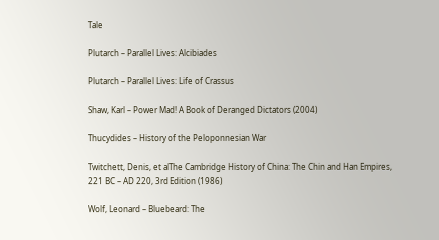Tale

Plutarch – Parallel Lives: Alcibiades

Plutarch – Parallel Lives: Life of Crassus

Shaw, Karl – Power Mad! A Book of Deranged Dictators (2004)

Thucydides – History of the Peloponnesian War

Twitchett, Denis, et alThe Cambridge History of China: The Chin and Han Empires, 221 BC – AD 220, 3rd Edition (1986)

Wolf, Leonard – Bluebeard: The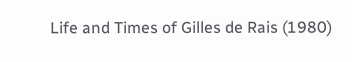Life and Times of Gilles de Rais (1980)